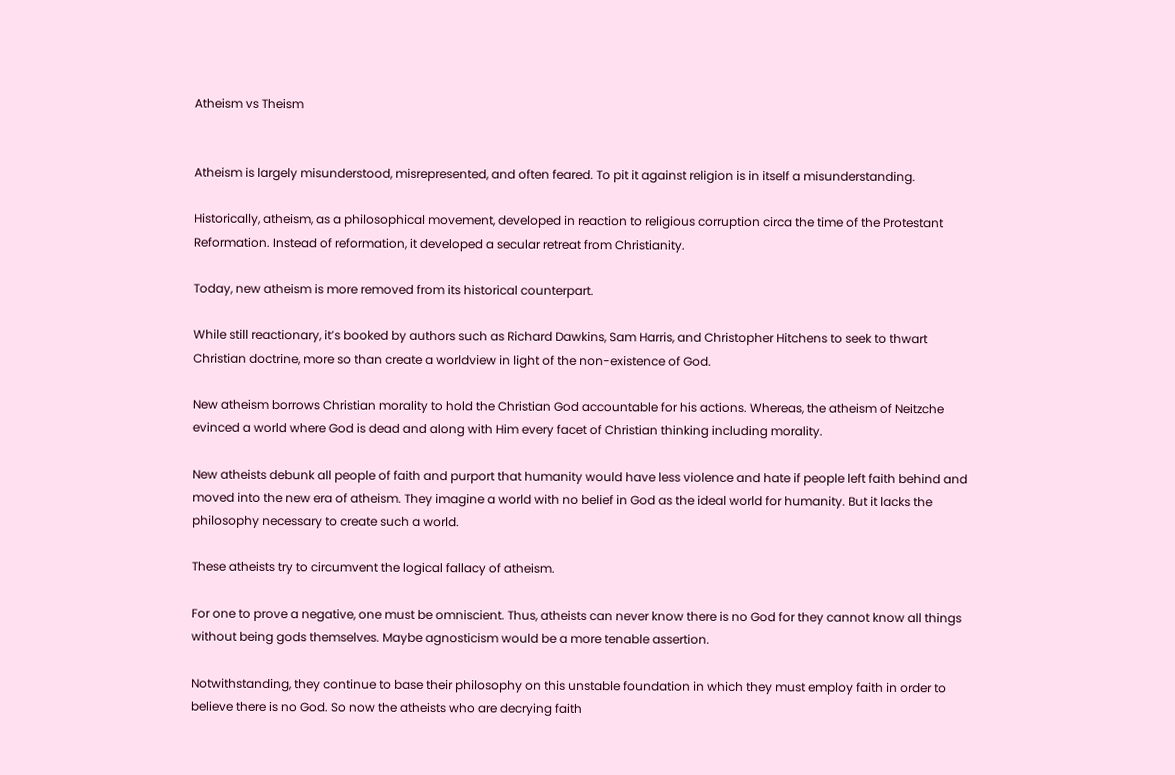Atheism vs Theism


Atheism is largely misunderstood, misrepresented, and often feared. To pit it against religion is in itself a misunderstanding.

Historically, atheism, as a philosophical movement, developed in reaction to religious corruption circa the time of the Protestant Reformation. Instead of reformation, it developed a secular retreat from Christianity.

Today, new atheism is more removed from its historical counterpart.

While still reactionary, it’s booked by authors such as Richard Dawkins, Sam Harris, and Christopher Hitchens to seek to thwart Christian doctrine, more so than create a worldview in light of the non-existence of God.

New atheism borrows Christian morality to hold the Christian God accountable for his actions. Whereas, the atheism of Neitzche evinced a world where God is dead and along with Him every facet of Christian thinking including morality.

New atheists debunk all people of faith and purport that humanity would have less violence and hate if people left faith behind and moved into the new era of atheism. They imagine a world with no belief in God as the ideal world for humanity. But it lacks the philosophy necessary to create such a world.

These atheists try to circumvent the logical fallacy of atheism.

For one to prove a negative, one must be omniscient. Thus, atheists can never know there is no God for they cannot know all things without being gods themselves. Maybe agnosticism would be a more tenable assertion.

Notwithstanding, they continue to base their philosophy on this unstable foundation in which they must employ faith in order to believe there is no God. So now the atheists who are decrying faith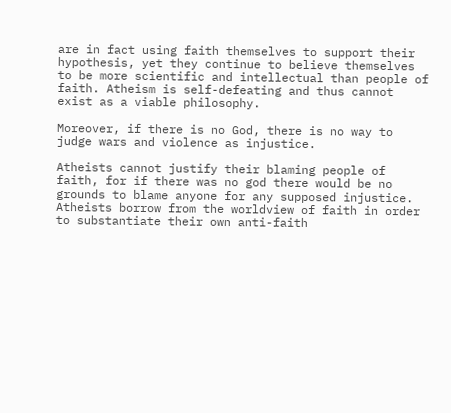are in fact using faith themselves to support their hypothesis, yet they continue to believe themselves to be more scientific and intellectual than people of faith. Atheism is self-defeating and thus cannot exist as a viable philosophy.

Moreover, if there is no God, there is no way to judge wars and violence as injustice.

Atheists cannot justify their blaming people of faith, for if there was no god there would be no grounds to blame anyone for any supposed injustice. Atheists borrow from the worldview of faith in order to substantiate their own anti-faith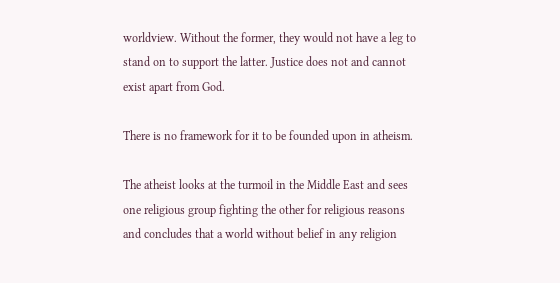worldview. Without the former, they would not have a leg to stand on to support the latter. Justice does not and cannot exist apart from God.

There is no framework for it to be founded upon in atheism.

The atheist looks at the turmoil in the Middle East and sees one religious group fighting the other for religious reasons and concludes that a world without belief in any religion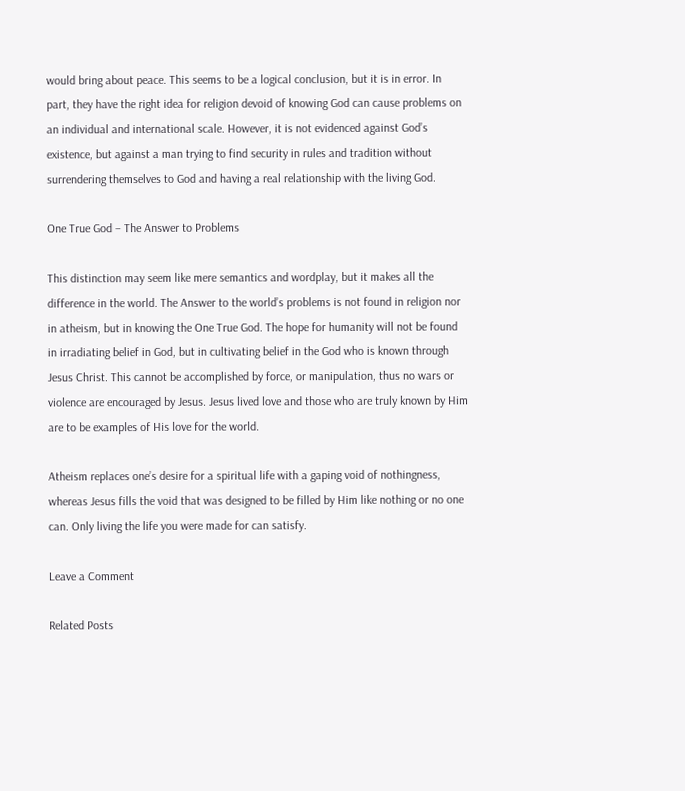would bring about peace. This seems to be a logical conclusion, but it is in error. In part, they have the right idea for religion devoid of knowing God can cause problems on an individual and international scale. However, it is not evidenced against God’s existence, but against a man trying to find security in rules and tradition without surrendering themselves to God and having a real relationship with the living God.

One True God – The Answer to Problems

This distinction may seem like mere semantics and wordplay, but it makes all the difference in the world. The Answer to the world’s problems is not found in religion nor in atheism, but in knowing the One True God. The hope for humanity will not be found in irradiating belief in God, but in cultivating belief in the God who is known through Jesus Christ. This cannot be accomplished by force, or manipulation, thus no wars or violence are encouraged by Jesus. Jesus lived love and those who are truly known by Him are to be examples of His love for the world.

Atheism replaces one’s desire for a spiritual life with a gaping void of nothingness, whereas Jesus fills the void that was designed to be filled by Him like nothing or no one can. Only living the life you were made for can satisfy.

Leave a Comment

Related Posts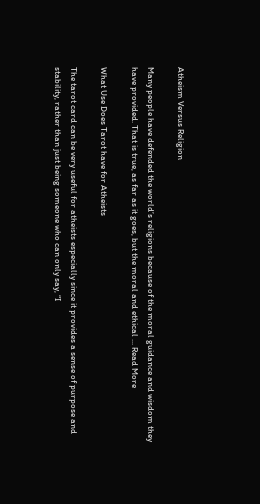Atheism Versus Religion

Many people have defended the world’s religions because of the moral guidance and wisdom they have provided. That is true, as far as it goes, but the moral and ethical ... Read More

What Use Does Tarot have for Atheists

The tarot card can be very useful for atheists especially since it provides a sense of purpose and stability, rather than just being someone who can only say, “I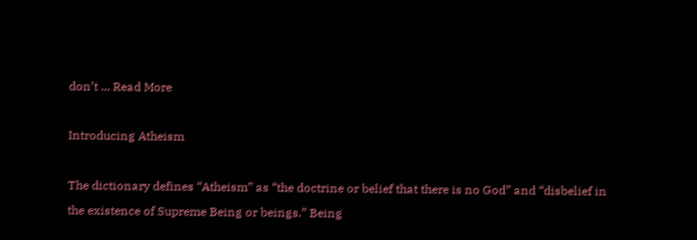don’t ... Read More

Introducing Atheism

The dictionary defines “Atheism” as “the doctrine or belief that there is no God” and “disbelief in the existence of Supreme Being or beings.” Being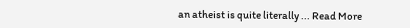an atheist is quite literally ... Read More